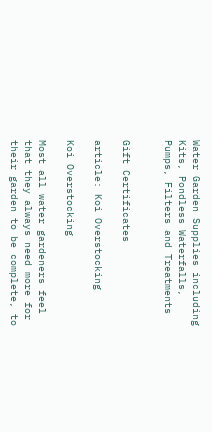Water Garden Supplies including Kits, Pondless Waterfalls, Pumps, Filters and Treatments


Gift Certificates

article: Koi Overstocking

Koi Overstocking

Most all water gardeners feel that they always need more for their garden to be complete, to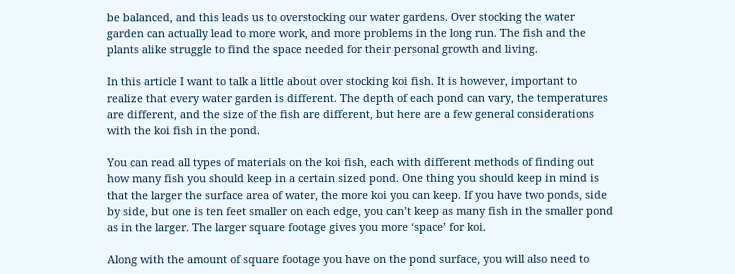be balanced, and this leads us to overstocking our water gardens. Over stocking the water garden can actually lead to more work, and more problems in the long run. The fish and the plants alike struggle to find the space needed for their personal growth and living.

In this article I want to talk a little about over stocking koi fish. It is however, important to realize that every water garden is different. The depth of each pond can vary, the temperatures are different, and the size of the fish are different, but here are a few general considerations with the koi fish in the pond.

You can read all types of materials on the koi fish, each with different methods of finding out how many fish you should keep in a certain sized pond. One thing you should keep in mind is that the larger the surface area of water, the more koi you can keep. If you have two ponds, side by side, but one is ten feet smaller on each edge, you can’t keep as many fish in the smaller pond as in the larger. The larger square footage gives you more ‘space’ for koi.

Along with the amount of square footage you have on the pond surface, you will also need to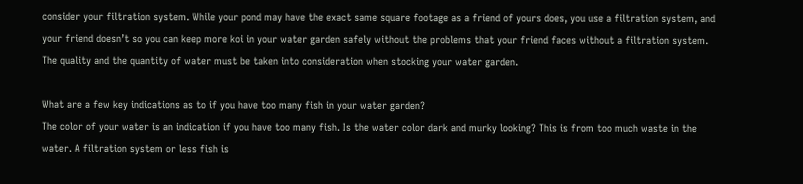consider your filtration system. While your pond may have the exact same square footage as a friend of yours does, you use a filtration system, and your friend doesn’t so you can keep more koi in your water garden safely without the problems that your friend faces without a filtration system. The quality and the quantity of water must be taken into consideration when stocking your water garden.

What are a few key indications as to if you have too many fish in your water garden?
The color of your water is an indication if you have too many fish. Is the water color dark and murky looking? This is from too much waste in the water. A filtration system or less fish is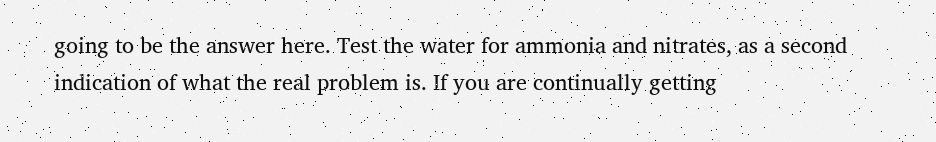going to be the answer here. Test the water for ammonia and nitrates, as a second indication of what the real problem is. If you are continually getting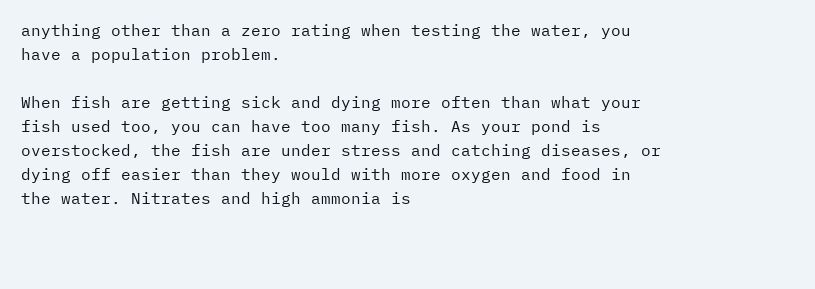anything other than a zero rating when testing the water, you have a population problem.

When fish are getting sick and dying more often than what your fish used too, you can have too many fish. As your pond is overstocked, the fish are under stress and catching diseases, or dying off easier than they would with more oxygen and food in the water. Nitrates and high ammonia is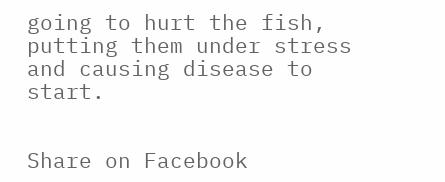going to hurt the fish, putting them under stress and causing disease to start.


Share on Facebook